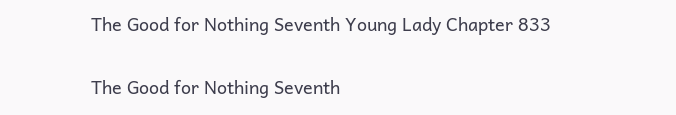The Good for Nothing Seventh Young Lady Chapter 833

The Good for Nothing Seventh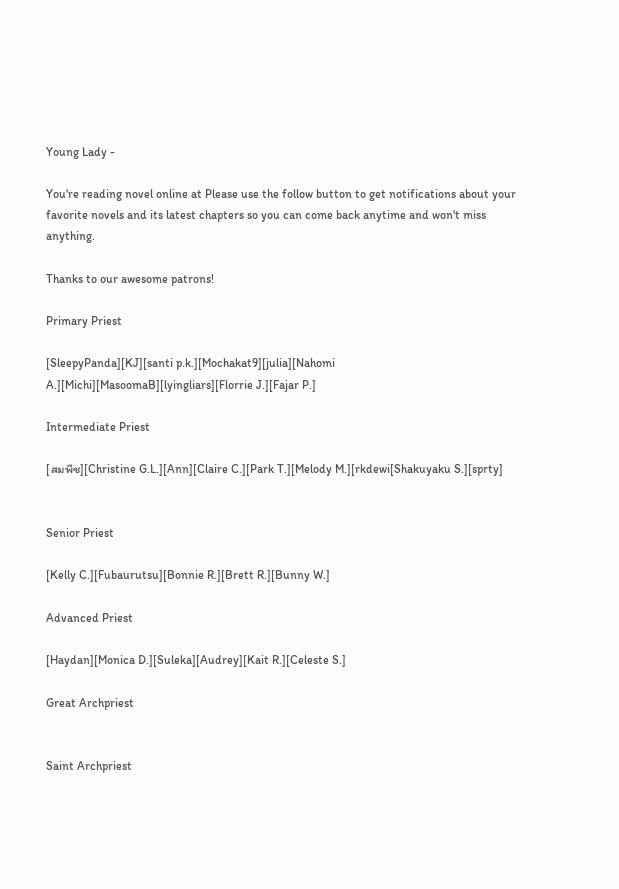Young Lady -

You're reading novel online at Please use the follow button to get notifications about your favorite novels and its latest chapters so you can come back anytime and won't miss anything.

Thanks to our awesome patrons!

Primary Priest

[SleepyPanda][KJ][santi p.k.][Mochakat9][julia][Nahomi A.][Michi][MasoomaB][lyingliars][Florrie J.][Fajar P.]

Intermediate Priest

[สมพีช][Christine G.L.][Ann][Claire C.][Park T.][Melody M.][rkdewi[Shakuyaku S.][sprty]


Senior Priest

[Kelly C.][Fubaurutsu][Bonnie R.][Brett R.][Bunny W.]

Advanced Priest

[Haydan][Monica D.][Suleka][Audrey][Kait R.][Celeste S.]

Great Archpriest


Saint Archpriest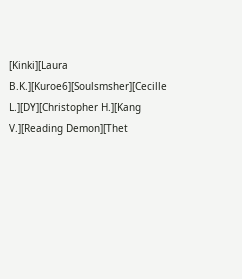[Kinki][Laura B.K.][Kuroe6][Soulsmsher][Cecille L.][DY][Christopher H.][Kang V.][Reading Demon][Thet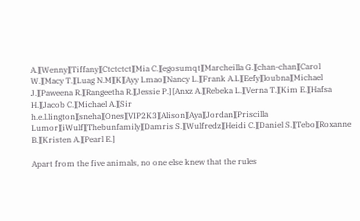A.][Wenny][Tiffany][Ctctctct][Mia C.][egosumqt][Marcheilla G.][chan-chan][Carol W.][Macy T.][Luag N.M][K][Ayy Lmao][Nancy L.][Frank A.L][Eefy][loubna][Michael J.][Paweena R.][Rangeetha R.][Jessie P.] [Anxz A.][Rebeka L.][Verna T.][Kim E.][Hafsa H.][Jacob C.][Michael A.][Sir h.e.l.lington][sneha][Ones][VIP2K3][Alison][Aya][Jordan][Priscilla Lumor][iWulf][Thebunfamily][Damris S.][Wulfredz][Heidi C.][Daniel S.][Tebo][Roxanne B.][Kristen A.][Pearl E.]

Apart from the five animals, no one else knew that the rules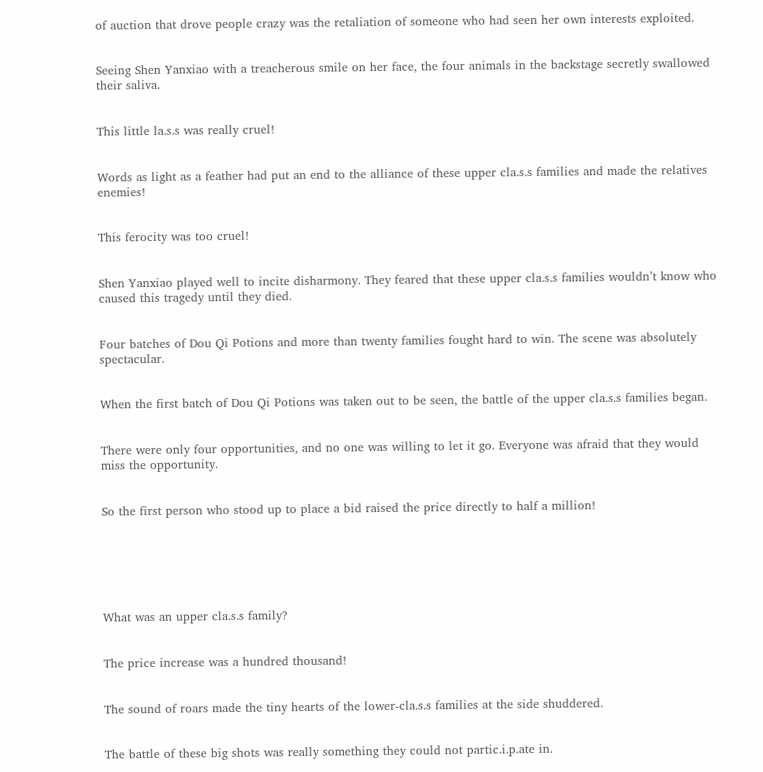of auction that drove people crazy was the retaliation of someone who had seen her own interests exploited.


Seeing Shen Yanxiao with a treacherous smile on her face, the four animals in the backstage secretly swallowed their saliva.


This little la.s.s was really cruel!


Words as light as a feather had put an end to the alliance of these upper cla.s.s families and made the relatives enemies!


This ferocity was too cruel!


Shen Yanxiao played well to incite disharmony. They feared that these upper cla.s.s families wouldn’t know who caused this tragedy until they died.


Four batches of Dou Qi Potions and more than twenty families fought hard to win. The scene was absolutely spectacular.


When the first batch of Dou Qi Potions was taken out to be seen, the battle of the upper cla.s.s families began.


There were only four opportunities, and no one was willing to let it go. Everyone was afraid that they would miss the opportunity.


So the first person who stood up to place a bid raised the price directly to half a million!






What was an upper cla.s.s family?


The price increase was a hundred thousand!


The sound of roars made the tiny hearts of the lower-cla.s.s families at the side shuddered.


The battle of these big shots was really something they could not partic.i.p.ate in.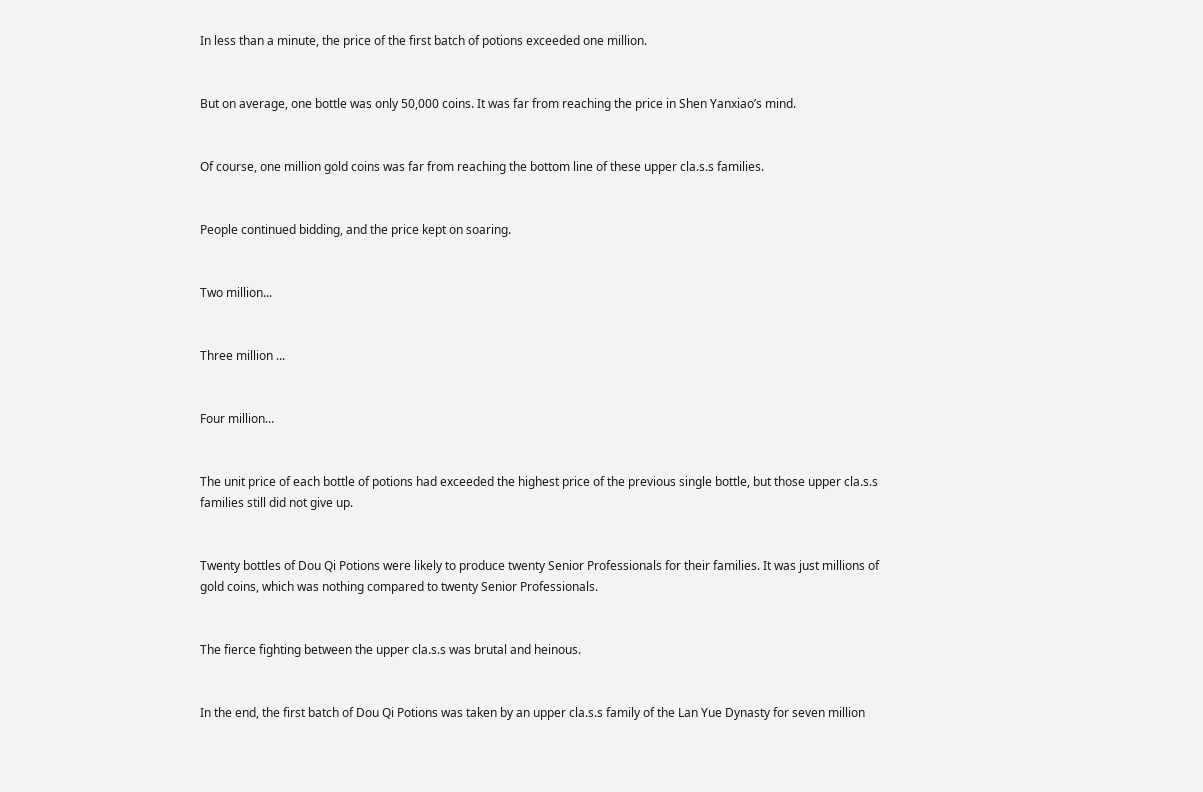In less than a minute, the price of the first batch of potions exceeded one million.


But on average, one bottle was only 50,000 coins. It was far from reaching the price in Shen Yanxiao’s mind.


Of course, one million gold coins was far from reaching the bottom line of these upper cla.s.s families.


People continued bidding, and the price kept on soaring.


Two million...


Three million ...


Four million...


The unit price of each bottle of potions had exceeded the highest price of the previous single bottle, but those upper cla.s.s families still did not give up.


Twenty bottles of Dou Qi Potions were likely to produce twenty Senior Professionals for their families. It was just millions of gold coins, which was nothing compared to twenty Senior Professionals.


The fierce fighting between the upper cla.s.s was brutal and heinous.


In the end, the first batch of Dou Qi Potions was taken by an upper cla.s.s family of the Lan Yue Dynasty for seven million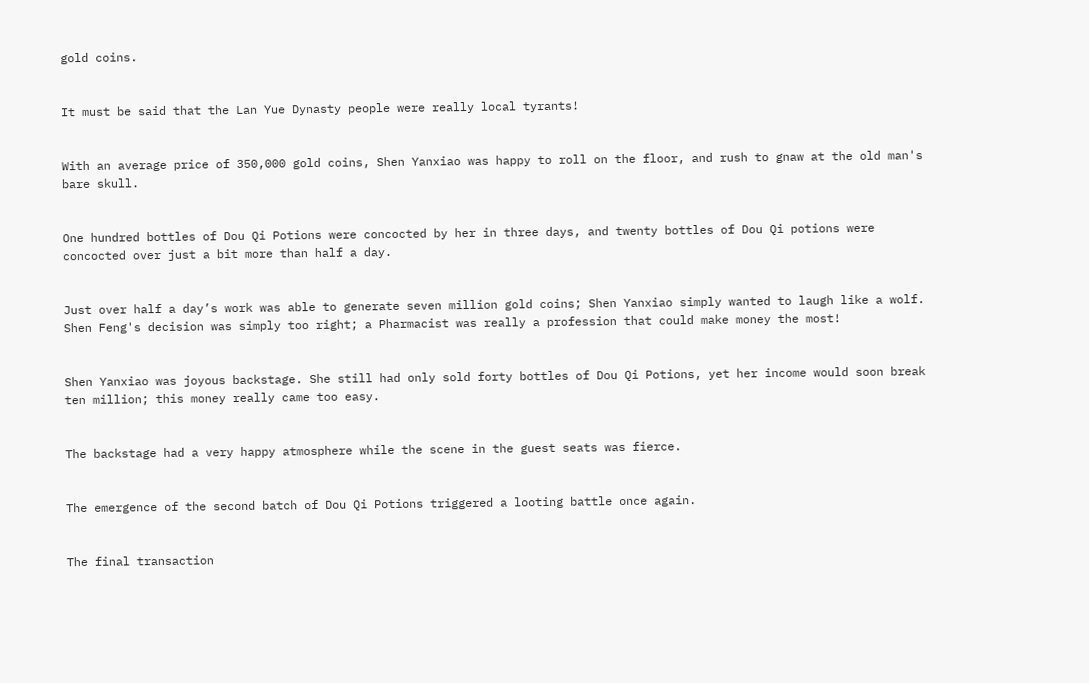gold coins.


It must be said that the Lan Yue Dynasty people were really local tyrants!


With an average price of 350,000 gold coins, Shen Yanxiao was happy to roll on the floor, and rush to gnaw at the old man's bare skull.


One hundred bottles of Dou Qi Potions were concocted by her in three days, and twenty bottles of Dou Qi potions were concocted over just a bit more than half a day.


Just over half a day’s work was able to generate seven million gold coins; Shen Yanxiao simply wanted to laugh like a wolf. Shen Feng's decision was simply too right; a Pharmacist was really a profession that could make money the most!


Shen Yanxiao was joyous backstage. She still had only sold forty bottles of Dou Qi Potions, yet her income would soon break ten million; this money really came too easy.


The backstage had a very happy atmosphere while the scene in the guest seats was fierce.


The emergence of the second batch of Dou Qi Potions triggered a looting battle once again.


The final transaction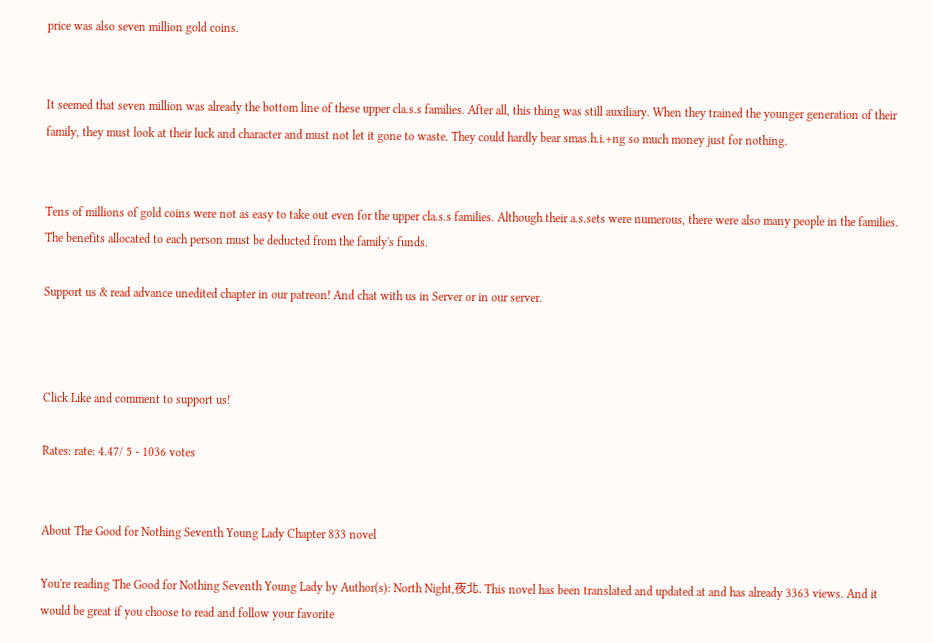price was also seven million gold coins.


It seemed that seven million was already the bottom line of these upper cla.s.s families. After all, this thing was still auxiliary. When they trained the younger generation of their family, they must look at their luck and character and must not let it gone to waste. They could hardly bear smas.h.i.+ng so much money just for nothing.


Tens of millions of gold coins were not as easy to take out even for the upper cla.s.s families. Although their a.s.sets were numerous, there were also many people in the families. The benefits allocated to each person must be deducted from the family's funds.

Support us & read advance unedited chapter in our patreon! And chat with us in Server or in our server.



Click Like and comment to support us!

Rates: rate: 4.47/ 5 - 1036 votes


About The Good for Nothing Seventh Young Lady Chapter 833 novel

You're reading The Good for Nothing Seventh Young Lady by Author(s): North Night,夜北. This novel has been translated and updated at and has already 3363 views. And it would be great if you choose to read and follow your favorite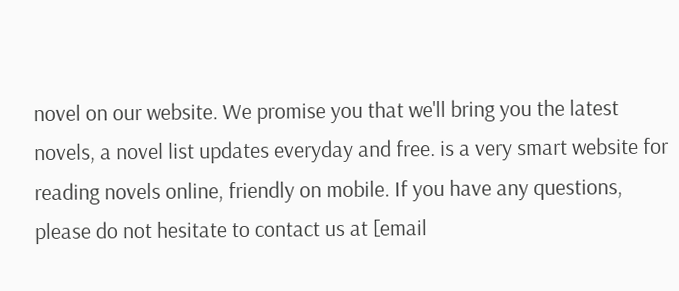novel on our website. We promise you that we'll bring you the latest novels, a novel list updates everyday and free. is a very smart website for reading novels online, friendly on mobile. If you have any questions, please do not hesitate to contact us at [email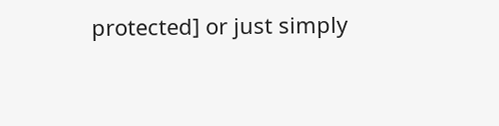protected] or just simply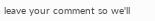leave your comment so we'll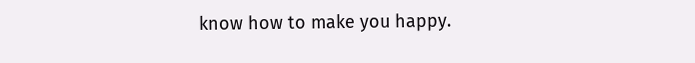know how to make you happy.